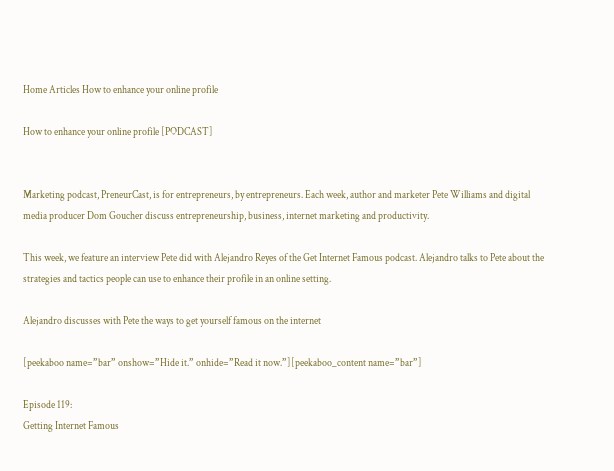Home Articles How to enhance your online profile

How to enhance your online profile [PODCAST]


Marketing podcast, PreneurCast, is for entrepreneurs, by entrepreneurs. Each week, author and marketer Pete Williams and digital media producer Dom Goucher discuss entrepreneurship, business, internet marketing and productivity.

This week, we feature an interview Pete did with Alejandro Reyes of the Get Internet Famous podcast. Alejandro talks to Pete about the strategies and tactics people can use to enhance their profile in an online setting.

Alejandro discusses with Pete the ways to get yourself famous on the internet

[peekaboo name=”bar” onshow=”Hide it.” onhide=”Read it now.”][peekaboo_content name=”bar”]

Episode 119:
Getting Internet Famous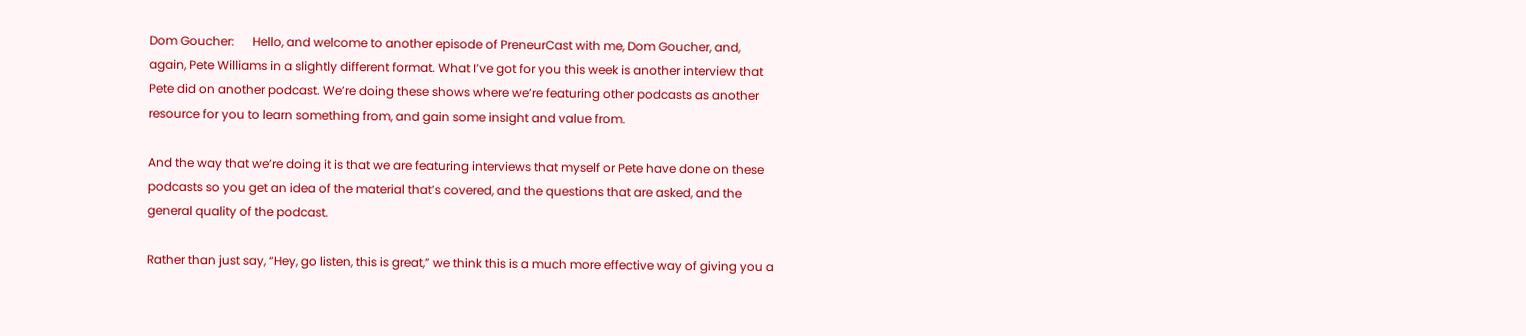Dom Goucher:      Hello, and welcome to another episode of PreneurCast with me, Dom Goucher, and, again, Pete Williams in a slightly different format. What I’ve got for you this week is another interview that Pete did on another podcast. We’re doing these shows where we’re featuring other podcasts as another resource for you to learn something from, and gain some insight and value from.

And the way that we’re doing it is that we are featuring interviews that myself or Pete have done on these podcasts so you get an idea of the material that’s covered, and the questions that are asked, and the general quality of the podcast.

Rather than just say, “Hey, go listen, this is great,” we think this is a much more effective way of giving you a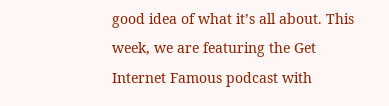good idea of what it’s all about. This week, we are featuring the Get Internet Famous podcast with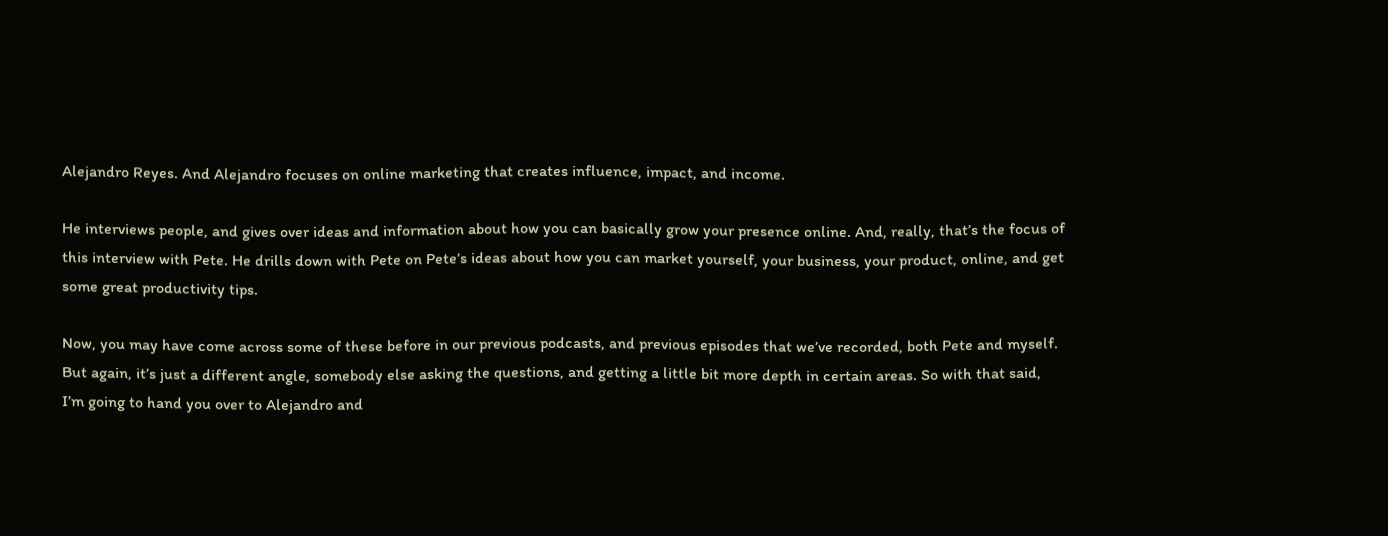Alejandro Reyes. And Alejandro focuses on online marketing that creates influence, impact, and income.

He interviews people, and gives over ideas and information about how you can basically grow your presence online. And, really, that’s the focus of this interview with Pete. He drills down with Pete on Pete’s ideas about how you can market yourself, your business, your product, online, and get some great productivity tips.

Now, you may have come across some of these before in our previous podcasts, and previous episodes that we’ve recorded, both Pete and myself. But again, it’s just a different angle, somebody else asking the questions, and getting a little bit more depth in certain areas. So with that said, I’m going to hand you over to Alejandro and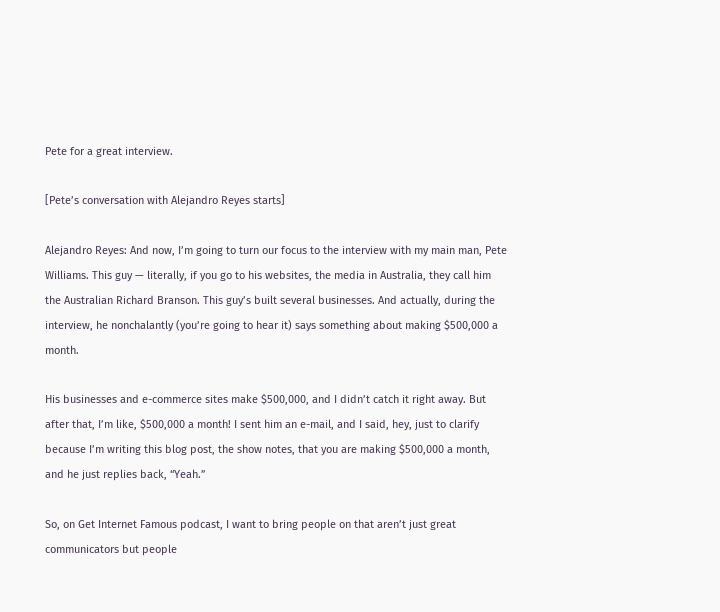Pete for a great interview.

[Pete’s conversation with Alejandro Reyes starts]

Alejandro Reyes: And now, I’m going to turn our focus to the interview with my main man, Pete Williams. This guy — literally, if you go to his websites, the media in Australia, they call him the Australian Richard Branson. This guy’s built several businesses. And actually, during the interview, he nonchalantly (you’re going to hear it) says something about making $500,000 a month.

His businesses and e-commerce sites make $500,000, and I didn’t catch it right away. But after that, I’m like, $500,000 a month! I sent him an e-mail, and I said, hey, just to clarify because I’m writing this blog post, the show notes, that you are making $500,000 a month, and he just replies back, “Yeah.”

So, on Get Internet Famous podcast, I want to bring people on that aren’t just great communicators but people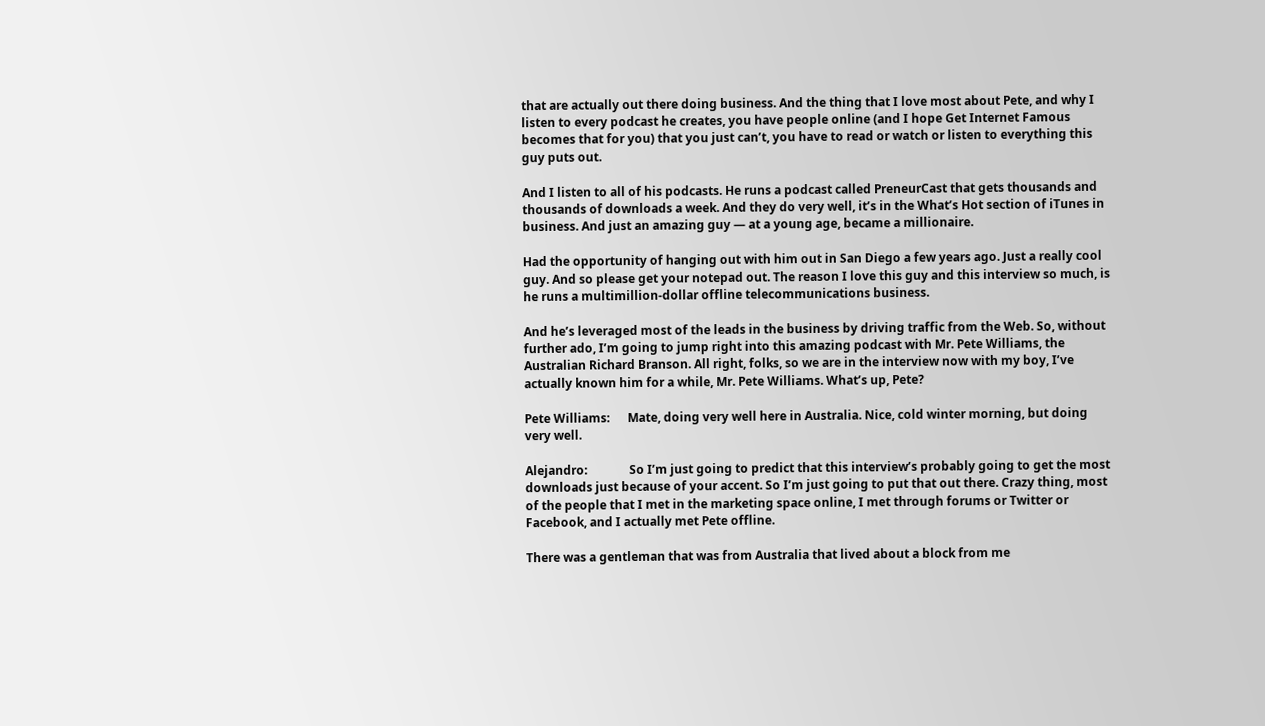that are actually out there doing business. And the thing that I love most about Pete, and why I listen to every podcast he creates, you have people online (and I hope Get Internet Famous becomes that for you) that you just can’t, you have to read or watch or listen to everything this guy puts out.

And I listen to all of his podcasts. He runs a podcast called PreneurCast that gets thousands and thousands of downloads a week. And they do very well, it’s in the What’s Hot section of iTunes in business. And just an amazing guy — at a young age, became a millionaire.

Had the opportunity of hanging out with him out in San Diego a few years ago. Just a really cool guy. And so please get your notepad out. The reason I love this guy and this interview so much, is he runs a multimillion-dollar offline telecommunications business.

And he’s leveraged most of the leads in the business by driving traffic from the Web. So, without further ado, I’m going to jump right into this amazing podcast with Mr. Pete Williams, the Australian Richard Branson. All right, folks, so we are in the interview now with my boy, I’ve actually known him for a while, Mr. Pete Williams. What’s up, Pete?

Pete Williams:      Mate, doing very well here in Australia. Nice, cold winter morning, but doing very well.

Alejandro:              So I’m just going to predict that this interview’s probably going to get the most downloads just because of your accent. So I’m just going to put that out there. Crazy thing, most of the people that I met in the marketing space online, I met through forums or Twitter or Facebook, and I actually met Pete offline.

There was a gentleman that was from Australia that lived about a block from me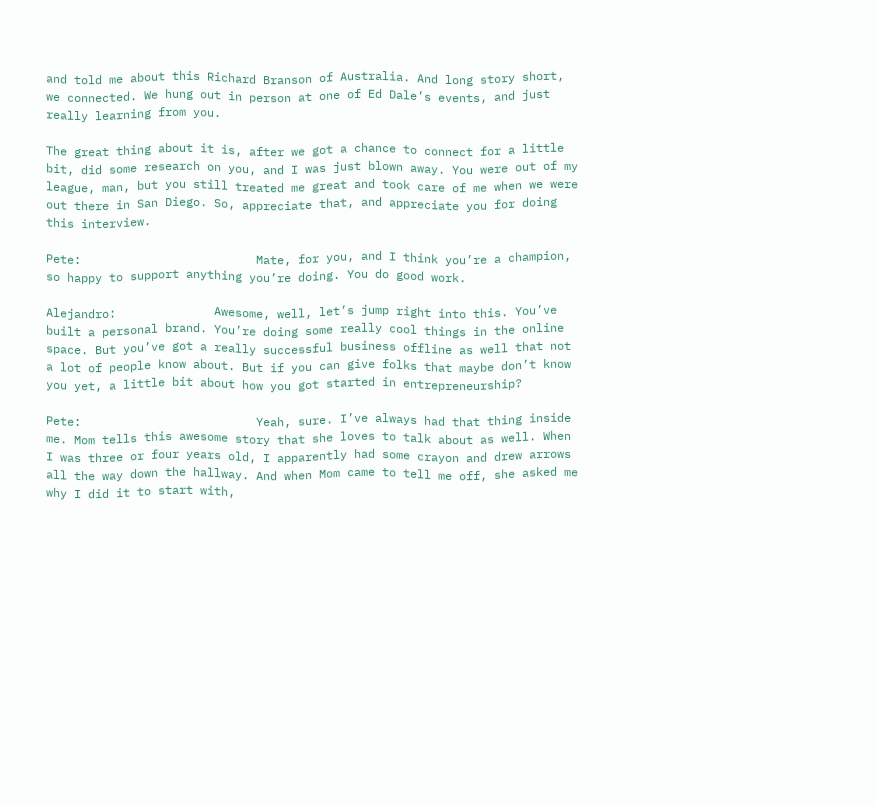and told me about this Richard Branson of Australia. And long story short, we connected. We hung out in person at one of Ed Dale’s events, and just really learning from you.

The great thing about it is, after we got a chance to connect for a little bit, did some research on you, and I was just blown away. You were out of my league, man, but you still treated me great and took care of me when we were out there in San Diego. So, appreciate that, and appreciate you for doing this interview.

Pete:                         Mate, for you, and I think you’re a champion, so happy to support anything you’re doing. You do good work.

Alejandro:              Awesome, well, let’s jump right into this. You’ve built a personal brand. You’re doing some really cool things in the online space. But you’ve got a really successful business offline as well that not a lot of people know about. But if you can give folks that maybe don’t know you yet, a little bit about how you got started in entrepreneurship?

Pete:                         Yeah, sure. I’ve always had that thing inside me. Mom tells this awesome story that she loves to talk about as well. When I was three or four years old, I apparently had some crayon and drew arrows all the way down the hallway. And when Mom came to tell me off, she asked me why I did it to start with,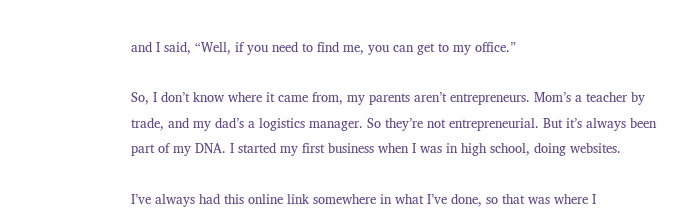and I said, “Well, if you need to find me, you can get to my office.”

So, I don’t know where it came from, my parents aren’t entrepreneurs. Mom’s a teacher by trade, and my dad’s a logistics manager. So they’re not entrepreneurial. But it’s always been part of my DNA. I started my first business when I was in high school, doing websites.

I’ve always had this online link somewhere in what I’ve done, so that was where I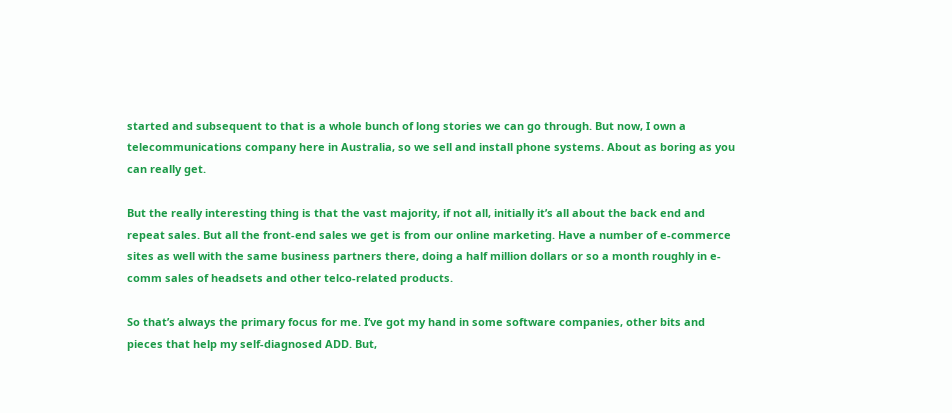started and subsequent to that is a whole bunch of long stories we can go through. But now, I own a telecommunications company here in Australia, so we sell and install phone systems. About as boring as you can really get.

But the really interesting thing is that the vast majority, if not all, initially it’s all about the back end and repeat sales. But all the front-end sales we get is from our online marketing. Have a number of e-commerce sites as well with the same business partners there, doing a half million dollars or so a month roughly in e-comm sales of headsets and other telco-related products.

So that’s always the primary focus for me. I’ve got my hand in some software companies, other bits and pieces that help my self-diagnosed ADD. But,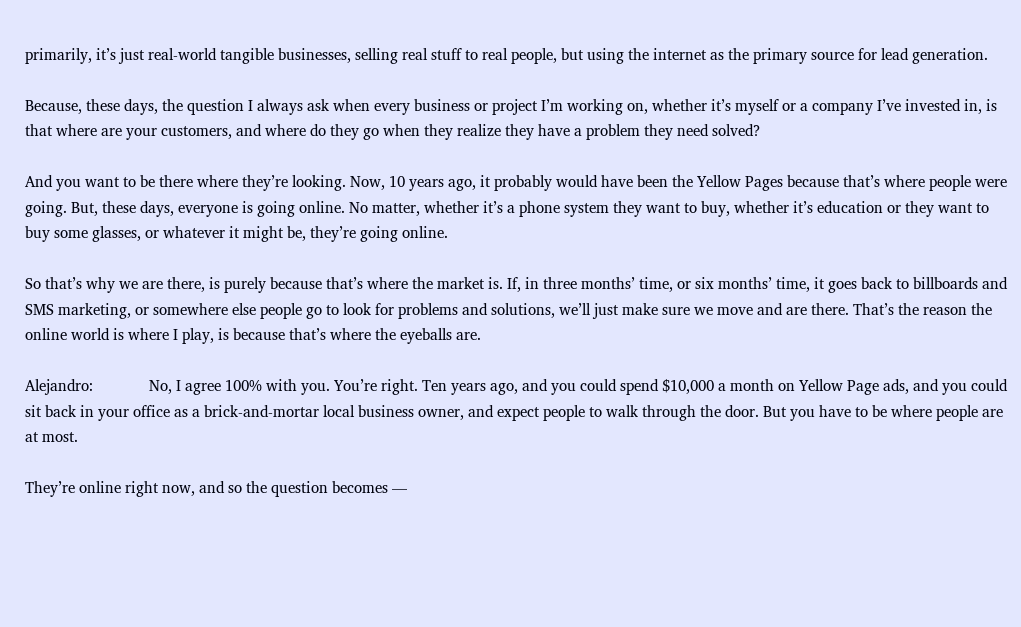primarily, it’s just real-world tangible businesses, selling real stuff to real people, but using the internet as the primary source for lead generation.

Because, these days, the question I always ask when every business or project I’m working on, whether it’s myself or a company I’ve invested in, is that where are your customers, and where do they go when they realize they have a problem they need solved?

And you want to be there where they’re looking. Now, 10 years ago, it probably would have been the Yellow Pages because that’s where people were going. But, these days, everyone is going online. No matter, whether it’s a phone system they want to buy, whether it’s education or they want to buy some glasses, or whatever it might be, they’re going online.

So that’s why we are there, is purely because that’s where the market is. If, in three months’ time, or six months’ time, it goes back to billboards and SMS marketing, or somewhere else people go to look for problems and solutions, we’ll just make sure we move and are there. That’s the reason the online world is where I play, is because that’s where the eyeballs are.

Alejandro:              No, I agree 100% with you. You’re right. Ten years ago, and you could spend $10,000 a month on Yellow Page ads, and you could sit back in your office as a brick-and-mortar local business owner, and expect people to walk through the door. But you have to be where people are at most.

They’re online right now, and so the question becomes —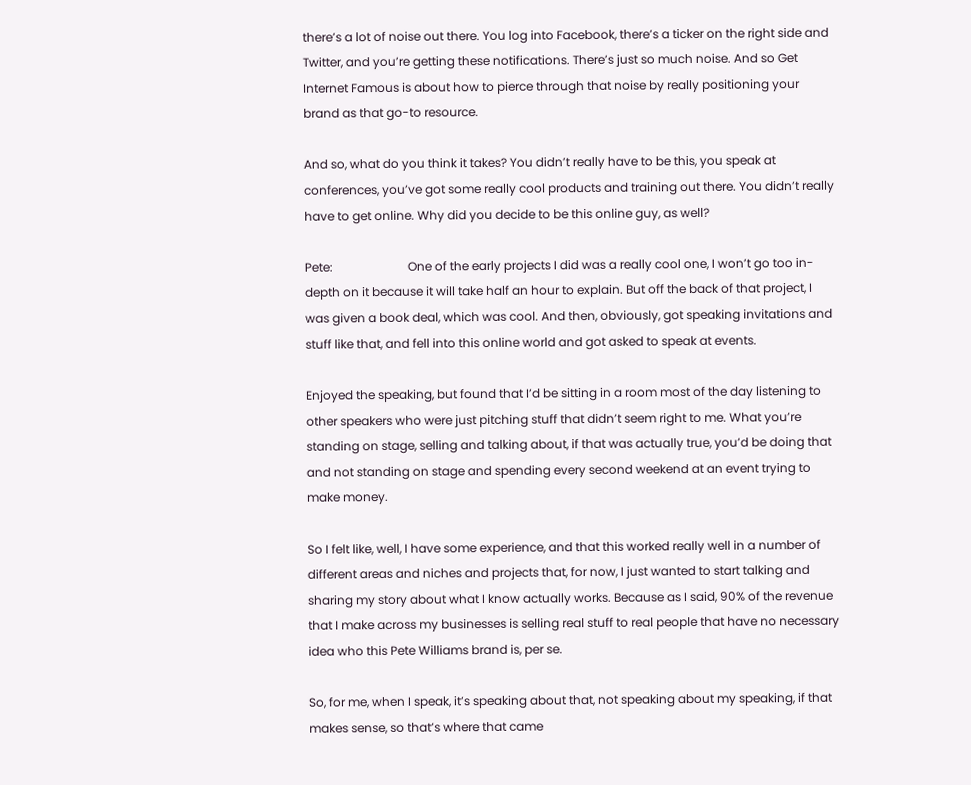there’s a lot of noise out there. You log into Facebook, there’s a ticker on the right side and Twitter, and you’re getting these notifications. There’s just so much noise. And so Get Internet Famous is about how to pierce through that noise by really positioning your brand as that go-to resource.

And so, what do you think it takes? You didn’t really have to be this, you speak at conferences, you’ve got some really cool products and training out there. You didn’t really have to get online. Why did you decide to be this online guy, as well?

Pete:                         One of the early projects I did was a really cool one, I won’t go too in-depth on it because it will take half an hour to explain. But off the back of that project, I was given a book deal, which was cool. And then, obviously, got speaking invitations and stuff like that, and fell into this online world and got asked to speak at events.

Enjoyed the speaking, but found that I’d be sitting in a room most of the day listening to other speakers who were just pitching stuff that didn’t seem right to me. What you’re standing on stage, selling and talking about, if that was actually true, you’d be doing that and not standing on stage and spending every second weekend at an event trying to make money.

So I felt like, well, I have some experience, and that this worked really well in a number of different areas and niches and projects that, for now, I just wanted to start talking and sharing my story about what I know actually works. Because as I said, 90% of the revenue that I make across my businesses is selling real stuff to real people that have no necessary idea who this Pete Williams brand is, per se.

So, for me, when I speak, it’s speaking about that, not speaking about my speaking, if that makes sense, so that’s where that came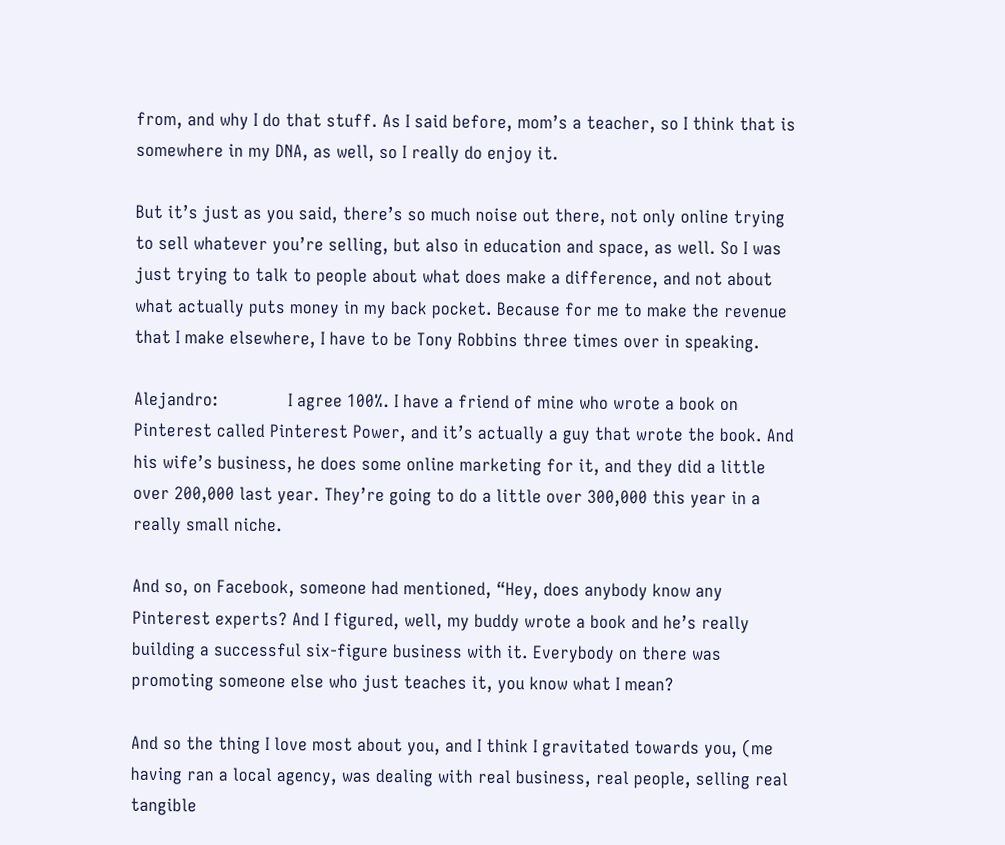from, and why I do that stuff. As I said before, mom’s a teacher, so I think that is somewhere in my DNA, as well, so I really do enjoy it.

But it’s just as you said, there’s so much noise out there, not only online trying to sell whatever you’re selling, but also in education and space, as well. So I was just trying to talk to people about what does make a difference, and not about what actually puts money in my back pocket. Because for me to make the revenue that I make elsewhere, I have to be Tony Robbins three times over in speaking.

Alejandro:              I agree 100%. I have a friend of mine who wrote a book on Pinterest called Pinterest Power, and it’s actually a guy that wrote the book. And his wife’s business, he does some online marketing for it, and they did a little over 200,000 last year. They’re going to do a little over 300,000 this year in a really small niche.

And so, on Facebook, someone had mentioned, “Hey, does anybody know any Pinterest experts? And I figured, well, my buddy wrote a book and he’s really building a successful six-figure business with it. Everybody on there was promoting someone else who just teaches it, you know what I mean?

And so the thing I love most about you, and I think I gravitated towards you, (me having ran a local agency, was dealing with real business, real people, selling real tangible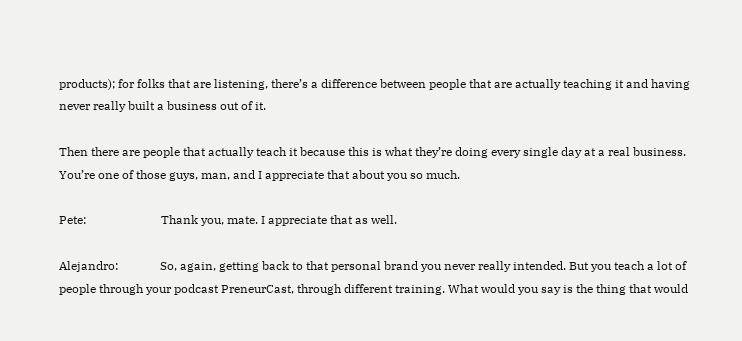products); for folks that are listening, there’s a difference between people that are actually teaching it and having never really built a business out of it.

Then there are people that actually teach it because this is what they’re doing every single day at a real business. You’re one of those guys, man, and I appreciate that about you so much.

Pete:                         Thank you, mate. I appreciate that as well.

Alejandro:              So, again, getting back to that personal brand you never really intended. But you teach a lot of people through your podcast PreneurCast, through different training. What would you say is the thing that would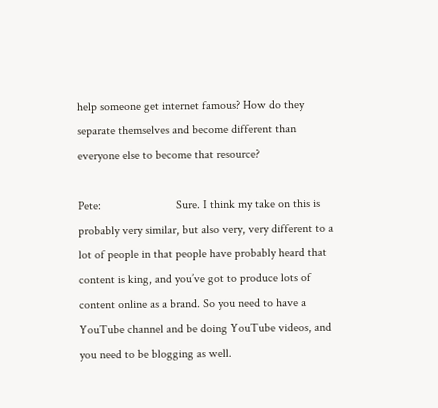help someone get internet famous? How do they separate themselves and become different than everyone else to become that resource?

Pete:                         Sure. I think my take on this is probably very similar, but also very, very different to a lot of people in that people have probably heard that content is king, and you’ve got to produce lots of content online as a brand. So you need to have a YouTube channel and be doing YouTube videos, and you need to be blogging as well.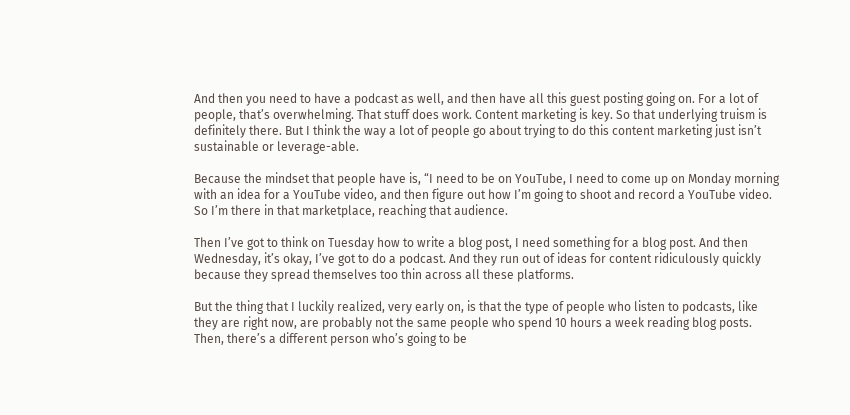And then you need to have a podcast as well, and then have all this guest posting going on. For a lot of people, that’s overwhelming. That stuff does work. Content marketing is key. So that underlying truism is definitely there. But I think the way a lot of people go about trying to do this content marketing just isn’t sustainable or leverage-able.

Because the mindset that people have is, “I need to be on YouTube, I need to come up on Monday morning with an idea for a YouTube video, and then figure out how I’m going to shoot and record a YouTube video. So I’m there in that marketplace, reaching that audience.

Then I’ve got to think on Tuesday how to write a blog post, I need something for a blog post. And then Wednesday, it’s okay, I’ve got to do a podcast. And they run out of ideas for content ridiculously quickly because they spread themselves too thin across all these platforms.

But the thing that I luckily realized, very early on, is that the type of people who listen to podcasts, like they are right now, are probably not the same people who spend 10 hours a week reading blog posts. Then, there’s a different person who’s going to be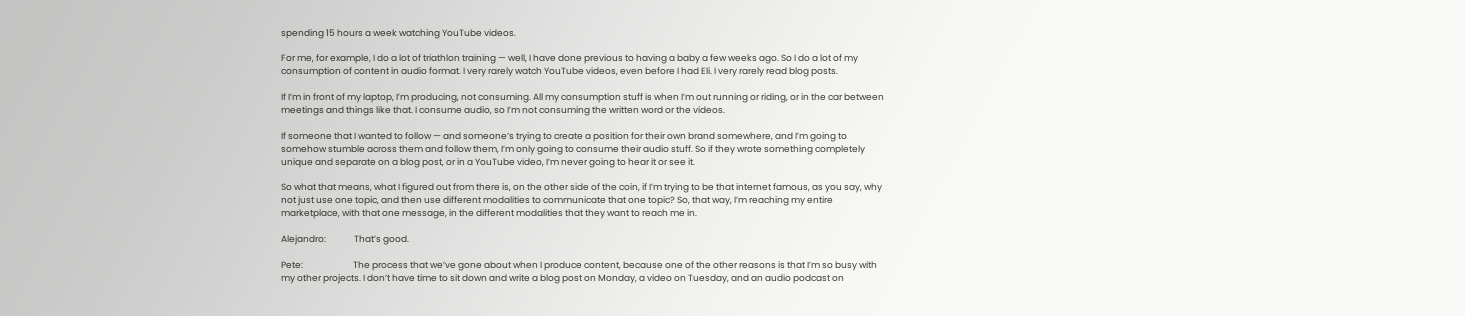spending 15 hours a week watching YouTube videos.

For me, for example, I do a lot of triathlon training — well, I have done previous to having a baby a few weeks ago. So I do a lot of my consumption of content in audio format. I very rarely watch YouTube videos, even before I had Eli. I very rarely read blog posts.

If I’m in front of my laptop, I’m producing, not consuming. All my consumption stuff is when I’m out running or riding, or in the car between meetings and things like that. I consume audio, so I’m not consuming the written word or the videos.

If someone that I wanted to follow — and someone’s trying to create a position for their own brand somewhere, and I’m going to somehow stumble across them and follow them, I’m only going to consume their audio stuff. So if they wrote something completely unique and separate on a blog post, or in a YouTube video, I’m never going to hear it or see it.

So what that means, what I figured out from there is, on the other side of the coin, if I’m trying to be that internet famous, as you say, why not just use one topic, and then use different modalities to communicate that one topic? So, that way, I’m reaching my entire marketplace, with that one message, in the different modalities that they want to reach me in.

Alejandro:              That’s good.

Pete:                         The process that we’ve gone about when I produce content, because one of the other reasons is that I’m so busy with my other projects. I don’t have time to sit down and write a blog post on Monday, a video on Tuesday, and an audio podcast on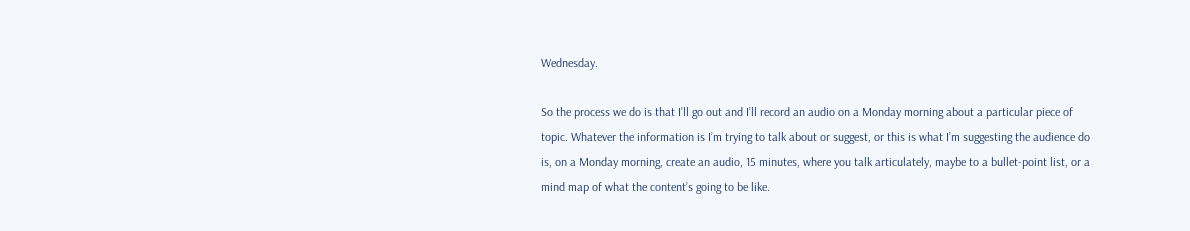Wednesday.

So the process we do is that I’ll go out and I’ll record an audio on a Monday morning about a particular piece of topic. Whatever the information is I’m trying to talk about or suggest, or this is what I’m suggesting the audience do is, on a Monday morning, create an audio, 15 minutes, where you talk articulately, maybe to a bullet-point list, or a mind map of what the content’s going to be like.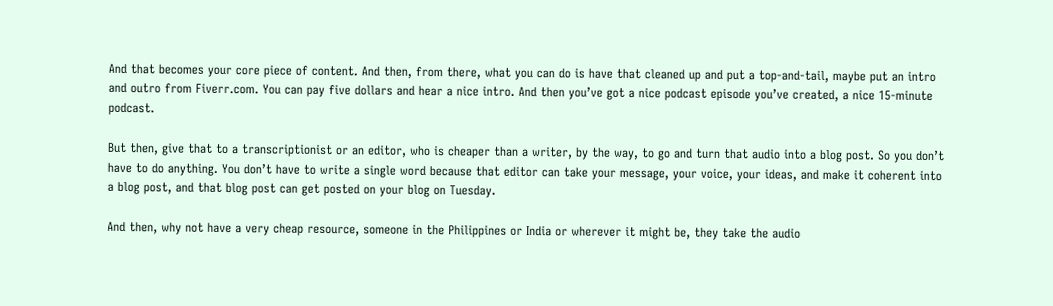And that becomes your core piece of content. And then, from there, what you can do is have that cleaned up and put a top-and-tail, maybe put an intro and outro from Fiverr.com. You can pay five dollars and hear a nice intro. And then you’ve got a nice podcast episode you’ve created, a nice 15-minute podcast.

But then, give that to a transcriptionist or an editor, who is cheaper than a writer, by the way, to go and turn that audio into a blog post. So you don’t have to do anything. You don’t have to write a single word because that editor can take your message, your voice, your ideas, and make it coherent into a blog post, and that blog post can get posted on your blog on Tuesday.

And then, why not have a very cheap resource, someone in the Philippines or India or wherever it might be, they take the audio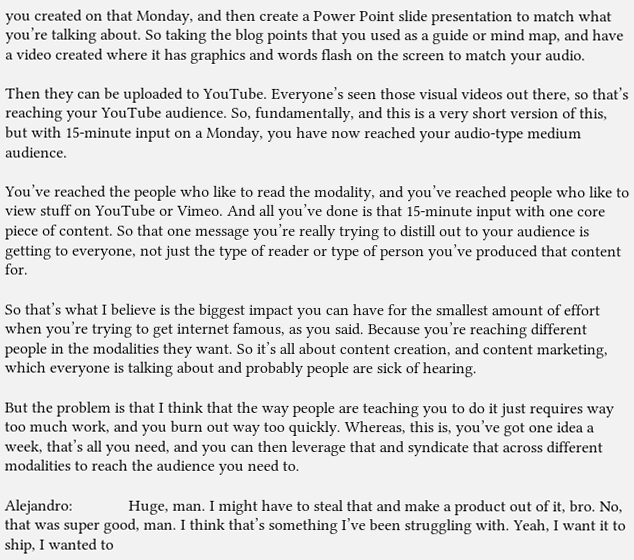you created on that Monday, and then create a Power Point slide presentation to match what you’re talking about. So taking the blog points that you used as a guide or mind map, and have a video created where it has graphics and words flash on the screen to match your audio.

Then they can be uploaded to YouTube. Everyone’s seen those visual videos out there, so that’s reaching your YouTube audience. So, fundamentally, and this is a very short version of this, but with 15-minute input on a Monday, you have now reached your audio-type medium audience.

You’ve reached the people who like to read the modality, and you’ve reached people who like to view stuff on YouTube or Vimeo. And all you’ve done is that 15-minute input with one core piece of content. So that one message you’re really trying to distill out to your audience is getting to everyone, not just the type of reader or type of person you’ve produced that content for.

So that’s what I believe is the biggest impact you can have for the smallest amount of effort when you’re trying to get internet famous, as you said. Because you’re reaching different people in the modalities they want. So it’s all about content creation, and content marketing, which everyone is talking about and probably people are sick of hearing.

But the problem is that I think that the way people are teaching you to do it just requires way too much work, and you burn out way too quickly. Whereas, this is, you’ve got one idea a week, that’s all you need, and you can then leverage that and syndicate that across different modalities to reach the audience you need to.

Alejandro:              Huge, man. I might have to steal that and make a product out of it, bro. No, that was super good, man. I think that’s something I’ve been struggling with. Yeah, I want it to ship, I wanted to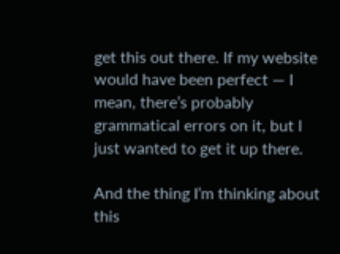get this out there. If my website would have been perfect — I mean, there’s probably grammatical errors on it, but I just wanted to get it up there.

And the thing I’m thinking about this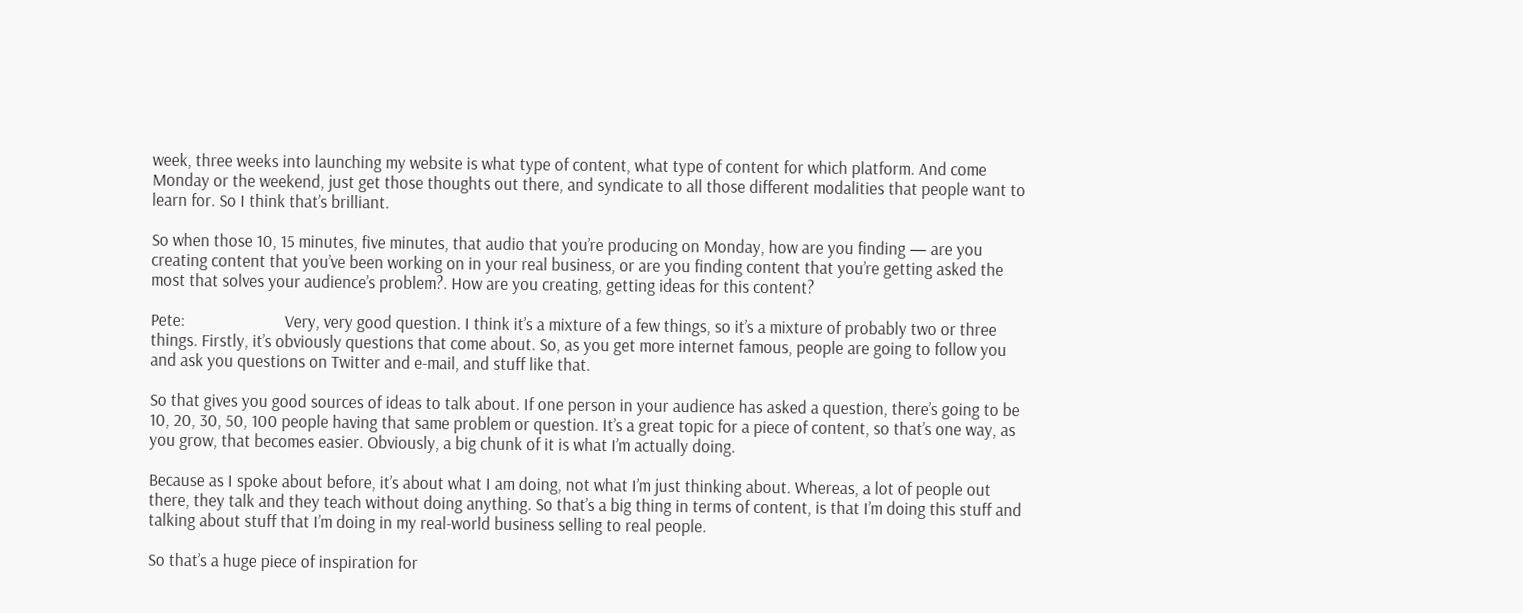week, three weeks into launching my website is what type of content, what type of content for which platform. And come Monday or the weekend, just get those thoughts out there, and syndicate to all those different modalities that people want to learn for. So I think that’s brilliant.

So when those 10, 15 minutes, five minutes, that audio that you’re producing on Monday, how are you finding — are you creating content that you’ve been working on in your real business, or are you finding content that you’re getting asked the most that solves your audience’s problem?. How are you creating, getting ideas for this content?

Pete:                         Very, very good question. I think it’s a mixture of a few things, so it’s a mixture of probably two or three things. Firstly, it’s obviously questions that come about. So, as you get more internet famous, people are going to follow you and ask you questions on Twitter and e-mail, and stuff like that.

So that gives you good sources of ideas to talk about. If one person in your audience has asked a question, there’s going to be 10, 20, 30, 50, 100 people having that same problem or question. It’s a great topic for a piece of content, so that’s one way, as you grow, that becomes easier. Obviously, a big chunk of it is what I’m actually doing.

Because as I spoke about before, it’s about what I am doing, not what I’m just thinking about. Whereas, a lot of people out there, they talk and they teach without doing anything. So that’s a big thing in terms of content, is that I’m doing this stuff and talking about stuff that I’m doing in my real-world business selling to real people.

So that’s a huge piece of inspiration for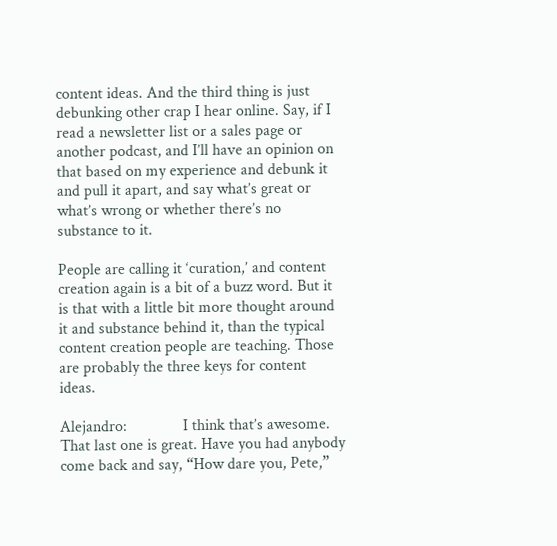content ideas. And the third thing is just debunking other crap I hear online. Say, if I read a newsletter list or a sales page or another podcast, and I’ll have an opinion on that based on my experience and debunk it and pull it apart, and say what’s great or what’s wrong or whether there’s no substance to it.

People are calling it ‘curation,’ and content creation again is a bit of a buzz word. But it is that with a little bit more thought around it and substance behind it, than the typical content creation people are teaching. Those are probably the three keys for content ideas.

Alejandro:              I think that’s awesome. That last one is great. Have you had anybody come back and say, “How dare you, Pete,”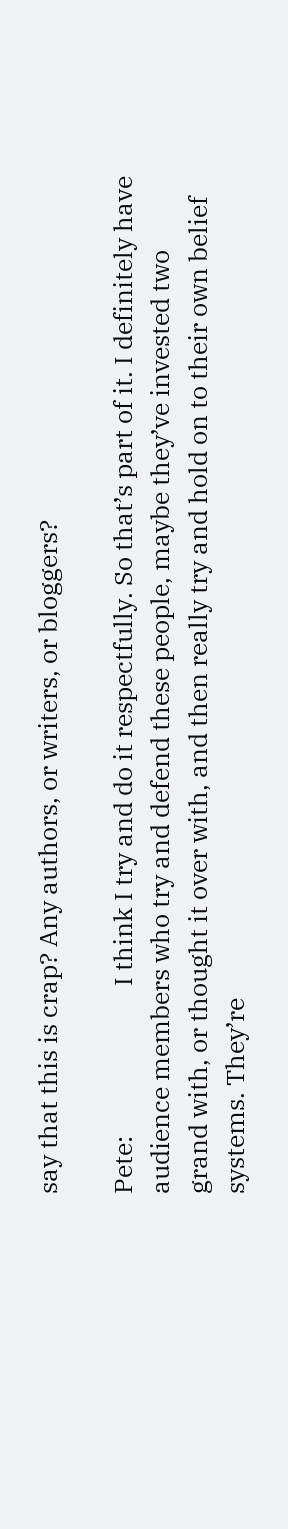say that this is crap? Any authors, or writers, or bloggers?

Pete:                         I think I try and do it respectfully. So that’s part of it. I definitely have audience members who try and defend these people, maybe they’ve invested two grand with, or thought it over with, and then really try and hold on to their own belief systems. They’re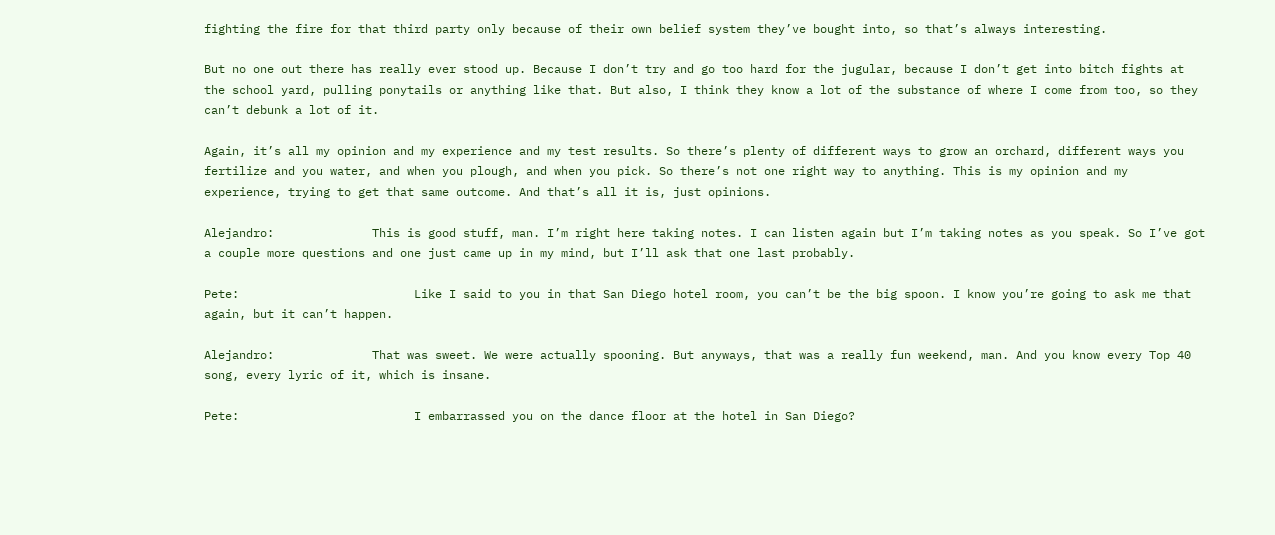fighting the fire for that third party only because of their own belief system they’ve bought into, so that’s always interesting.

But no one out there has really ever stood up. Because I don’t try and go too hard for the jugular, because I don’t get into bitch fights at the school yard, pulling ponytails or anything like that. But also, I think they know a lot of the substance of where I come from too, so they can’t debunk a lot of it.

Again, it’s all my opinion and my experience and my test results. So there’s plenty of different ways to grow an orchard, different ways you fertilize and you water, and when you plough, and when you pick. So there’s not one right way to anything. This is my opinion and my experience, trying to get that same outcome. And that’s all it is, just opinions.

Alejandro:              This is good stuff, man. I’m right here taking notes. I can listen again but I’m taking notes as you speak. So I’ve got a couple more questions and one just came up in my mind, but I’ll ask that one last probably.

Pete:                         Like I said to you in that San Diego hotel room, you can’t be the big spoon. I know you’re going to ask me that again, but it can’t happen.

Alejandro:              That was sweet. We were actually spooning. But anyways, that was a really fun weekend, man. And you know every Top 40 song, every lyric of it, which is insane.

Pete:                         I embarrassed you on the dance floor at the hotel in San Diego?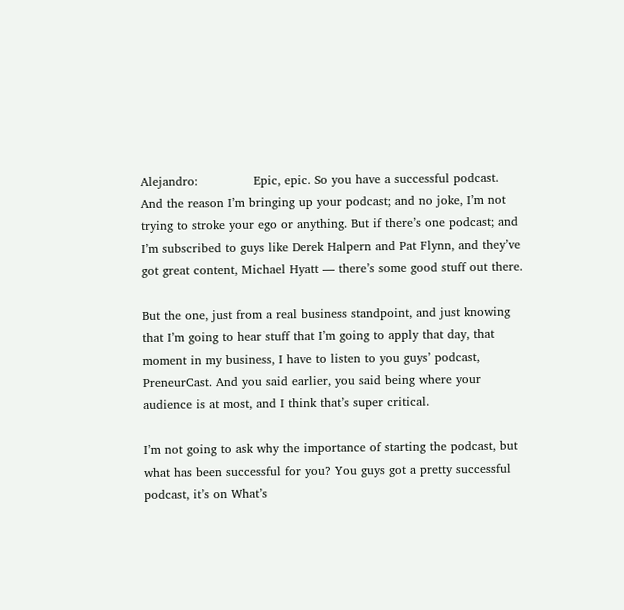Alejandro:              Epic, epic. So you have a successful podcast. And the reason I’m bringing up your podcast; and no joke, I’m not trying to stroke your ego or anything. But if there’s one podcast; and I’m subscribed to guys like Derek Halpern and Pat Flynn, and they’ve got great content, Michael Hyatt — there’s some good stuff out there.

But the one, just from a real business standpoint, and just knowing that I’m going to hear stuff that I’m going to apply that day, that moment in my business, I have to listen to you guys’ podcast, PreneurCast. And you said earlier, you said being where your audience is at most, and I think that’s super critical.

I’m not going to ask why the importance of starting the podcast, but what has been successful for you? You guys got a pretty successful podcast, it’s on What’s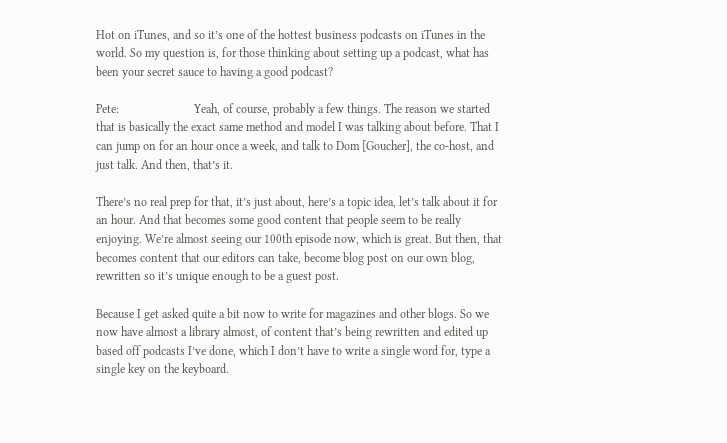Hot on iTunes, and so it’s one of the hottest business podcasts on iTunes in the world. So my question is, for those thinking about setting up a podcast, what has been your secret sauce to having a good podcast?

Pete:                         Yeah, of course, probably a few things. The reason we started that is basically the exact same method and model I was talking about before. That I can jump on for an hour once a week, and talk to Dom [Goucher], the co-host, and just talk. And then, that’s it.

There’s no real prep for that, it’s just about, here’s a topic idea, let’s talk about it for an hour. And that becomes some good content that people seem to be really enjoying. We’re almost seeing our 100th episode now, which is great. But then, that becomes content that our editors can take, become blog post on our own blog, rewritten so it’s unique enough to be a guest post.

Because I get asked quite a bit now to write for magazines and other blogs. So we now have almost a library almost, of content that’s being rewritten and edited up based off podcasts I’ve done, which I don’t have to write a single word for, type a single key on the keyboard.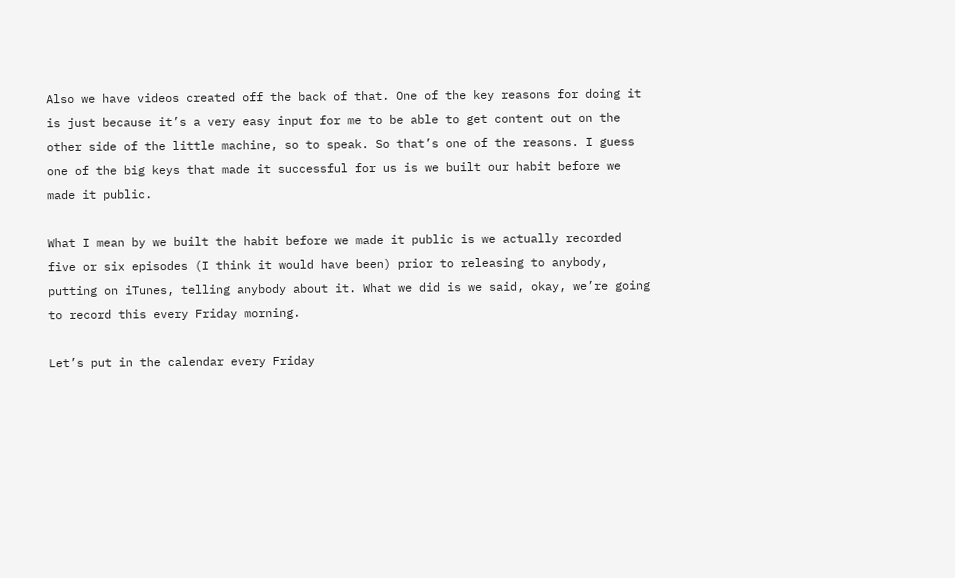Also we have videos created off the back of that. One of the key reasons for doing it is just because it’s a very easy input for me to be able to get content out on the other side of the little machine, so to speak. So that’s one of the reasons. I guess one of the big keys that made it successful for us is we built our habit before we made it public.

What I mean by we built the habit before we made it public is we actually recorded five or six episodes (I think it would have been) prior to releasing to anybody, putting on iTunes, telling anybody about it. What we did is we said, okay, we’re going to record this every Friday morning.

Let’s put in the calendar every Friday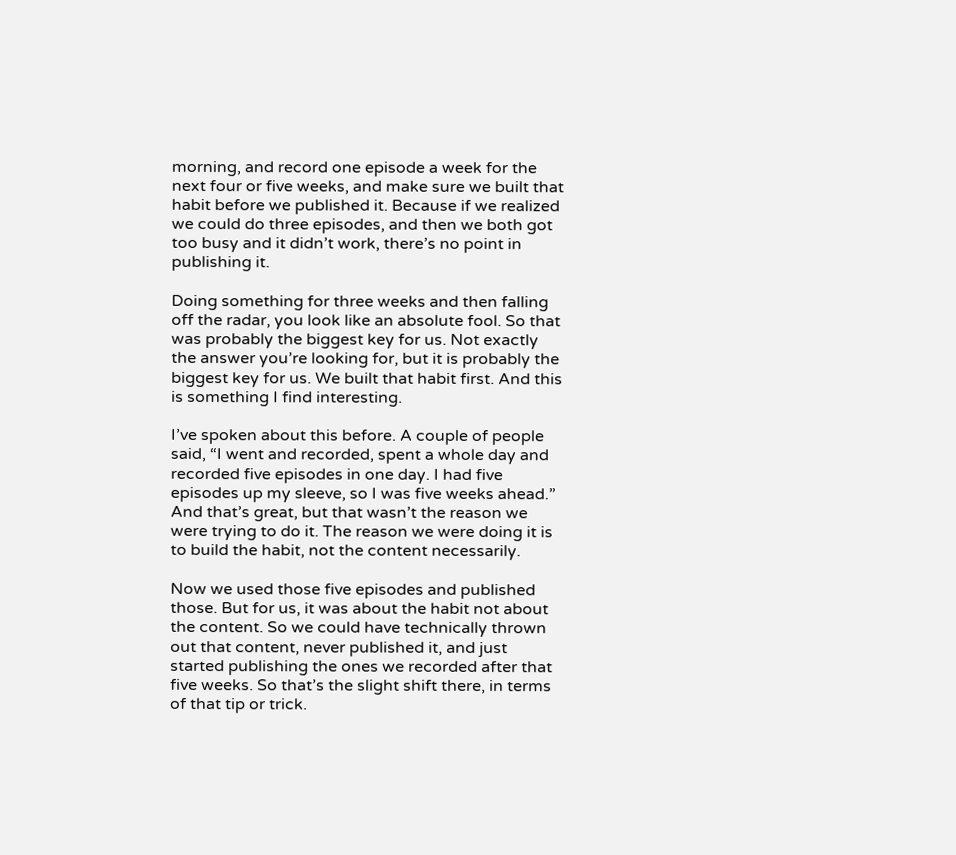morning, and record one episode a week for the next four or five weeks, and make sure we built that habit before we published it. Because if we realized we could do three episodes, and then we both got too busy and it didn’t work, there’s no point in publishing it.

Doing something for three weeks and then falling off the radar, you look like an absolute fool. So that was probably the biggest key for us. Not exactly the answer you’re looking for, but it is probably the biggest key for us. We built that habit first. And this is something I find interesting.

I’ve spoken about this before. A couple of people said, “I went and recorded, spent a whole day and recorded five episodes in one day. I had five episodes up my sleeve, so I was five weeks ahead.” And that’s great, but that wasn’t the reason we were trying to do it. The reason we were doing it is to build the habit, not the content necessarily.

Now we used those five episodes and published those. But for us, it was about the habit not about the content. So we could have technically thrown out that content, never published it, and just started publishing the ones we recorded after that five weeks. So that’s the slight shift there, in terms of that tip or trick.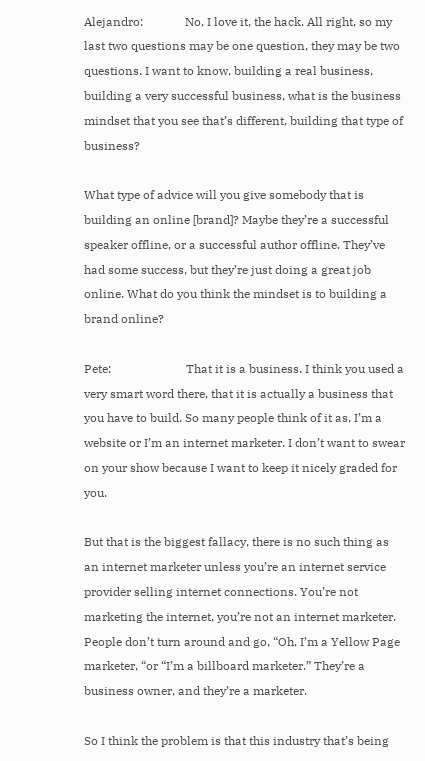Alejandro:              No, I love it, the hack. All right, so my last two questions may be one question, they may be two questions. I want to know, building a real business, building a very successful business, what is the business mindset that you see that’s different, building that type of business?

What type of advice will you give somebody that is building an online [brand]? Maybe they’re a successful speaker offline, or a successful author offline. They’ve had some success, but they’re just doing a great job online. What do you think the mindset is to building a brand online?

Pete:                         That it is a business. I think you used a very smart word there, that it is actually a business that you have to build. So many people think of it as, I’m a website or I’m an internet marketer. I don’t want to swear on your show because I want to keep it nicely graded for you.

But that is the biggest fallacy, there is no such thing as an internet marketer unless you’re an internet service provider selling internet connections. You’re not marketing the internet, you’re not an internet marketer. People don’t turn around and go, “Oh, I’m a Yellow Page marketer, “or “I’m a billboard marketer.” They’re a business owner, and they’re a marketer.

So I think the problem is that this industry that’s being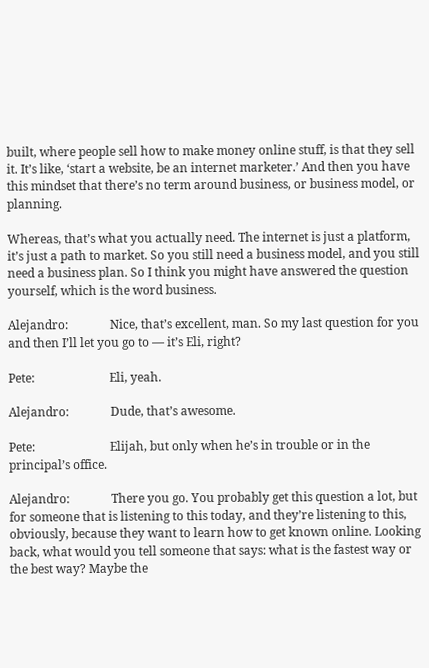built, where people sell how to make money online stuff, is that they sell it. It’s like, ‘start a website, be an internet marketer.’ And then you have this mindset that there’s no term around business, or business model, or planning.

Whereas, that’s what you actually need. The internet is just a platform, it’s just a path to market. So you still need a business model, and you still need a business plan. So I think you might have answered the question yourself, which is the word business.

Alejandro:              Nice, that’s excellent, man. So my last question for you and then I’ll let you go to — it’s Eli, right?

Pete:                         Eli, yeah.

Alejandro:              Dude, that’s awesome.

Pete:                         Elijah, but only when he’s in trouble or in the principal’s office.

Alejandro:              There you go. You probably get this question a lot, but for someone that is listening to this today, and they’re listening to this, obviously, because they want to learn how to get known online. Looking back, what would you tell someone that says: what is the fastest way or the best way? Maybe the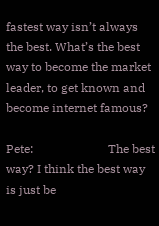fastest way isn’t always the best. What’s the best way to become the market leader, to get known and become internet famous?

Pete:                         The best way? I think the best way is just be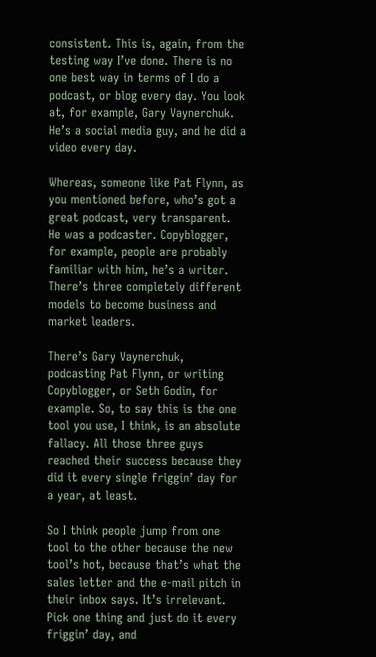consistent. This is, again, from the testing way I’ve done. There is no one best way in terms of I do a podcast, or blog every day. You look at, for example, Gary Vaynerchuk. He’s a social media guy, and he did a video every day.

Whereas, someone like Pat Flynn, as you mentioned before, who’s got a great podcast, very transparent. He was a podcaster. Copyblogger, for example, people are probably familiar with him, he’s a writer. There’s three completely different models to become business and market leaders.

There’s Gary Vaynerchuk, podcasting Pat Flynn, or writing Copyblogger, or Seth Godin, for example. So, to say this is the one tool you use, I think, is an absolute fallacy. All those three guys reached their success because they did it every single friggin’ day for a year, at least.

So I think people jump from one tool to the other because the new tool’s hot, because that’s what the sales letter and the e-mail pitch in their inbox says. It’s irrelevant. Pick one thing and just do it every friggin’ day, and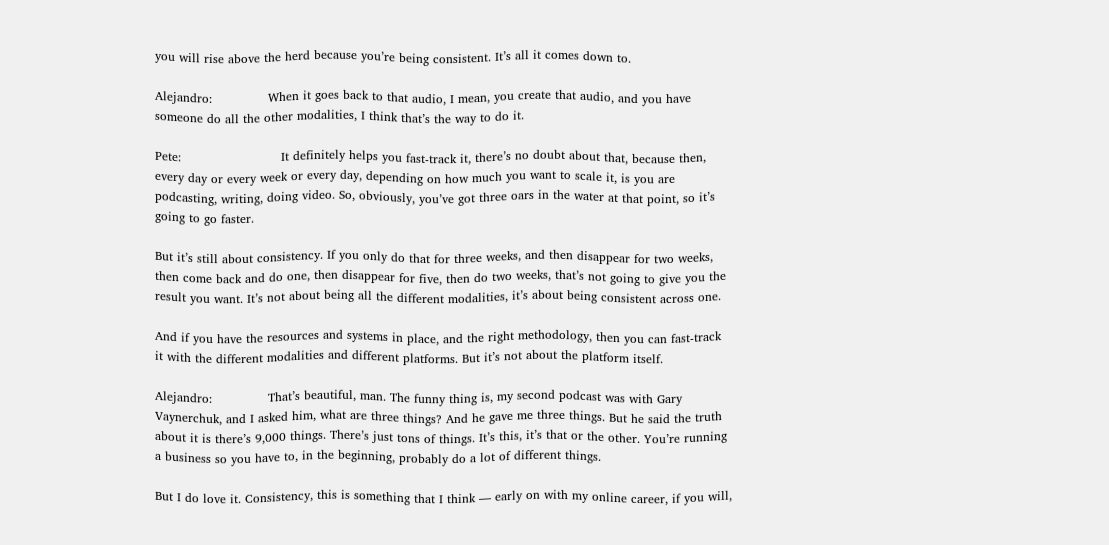you will rise above the herd because you’re being consistent. It’s all it comes down to.

Alejandro:              When it goes back to that audio, I mean, you create that audio, and you have someone do all the other modalities, I think that’s the way to do it.

Pete:                         It definitely helps you fast-track it, there’s no doubt about that, because then, every day or every week or every day, depending on how much you want to scale it, is you are podcasting, writing, doing video. So, obviously, you’ve got three oars in the water at that point, so it’s going to go faster.

But it’s still about consistency. If you only do that for three weeks, and then disappear for two weeks, then come back and do one, then disappear for five, then do two weeks, that’s not going to give you the result you want. It’s not about being all the different modalities, it’s about being consistent across one.

And if you have the resources and systems in place, and the right methodology, then you can fast-track it with the different modalities and different platforms. But it’s not about the platform itself.

Alejandro:              That’s beautiful, man. The funny thing is, my second podcast was with Gary Vaynerchuk, and I asked him, what are three things? And he gave me three things. But he said the truth about it is there’s 9,000 things. There’s just tons of things. It’s this, it’s that or the other. You’re running a business so you have to, in the beginning, probably do a lot of different things.

But I do love it. Consistency, this is something that I think — early on with my online career, if you will,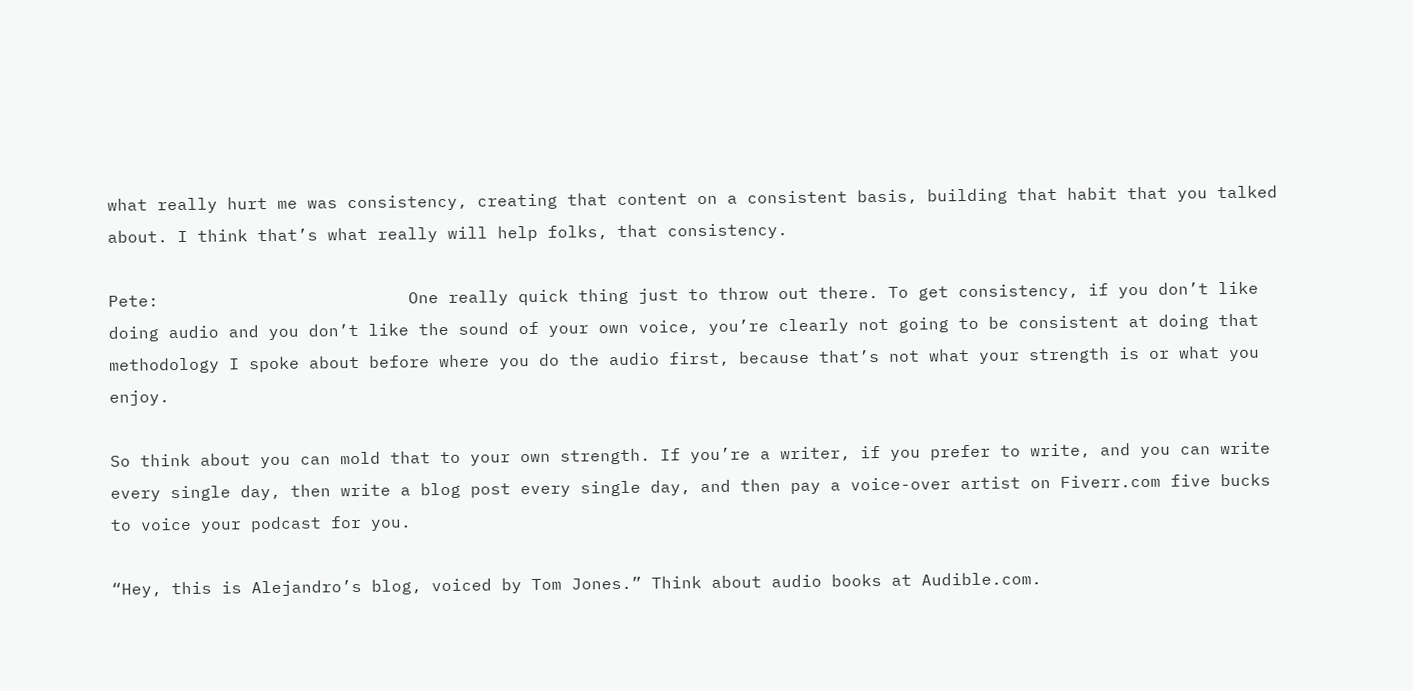what really hurt me was consistency, creating that content on a consistent basis, building that habit that you talked about. I think that’s what really will help folks, that consistency.

Pete:                         One really quick thing just to throw out there. To get consistency, if you don’t like doing audio and you don’t like the sound of your own voice, you’re clearly not going to be consistent at doing that methodology I spoke about before where you do the audio first, because that’s not what your strength is or what you enjoy.

So think about you can mold that to your own strength. If you’re a writer, if you prefer to write, and you can write every single day, then write a blog post every single day, and then pay a voice-over artist on Fiverr.com five bucks to voice your podcast for you.

“Hey, this is Alejandro’s blog, voiced by Tom Jones.” Think about audio books at Audible.com.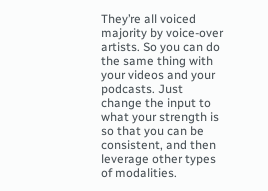They’re all voiced majority by voice-over artists. So you can do the same thing with your videos and your podcasts. Just change the input to what your strength is so that you can be consistent, and then leverage other types of modalities.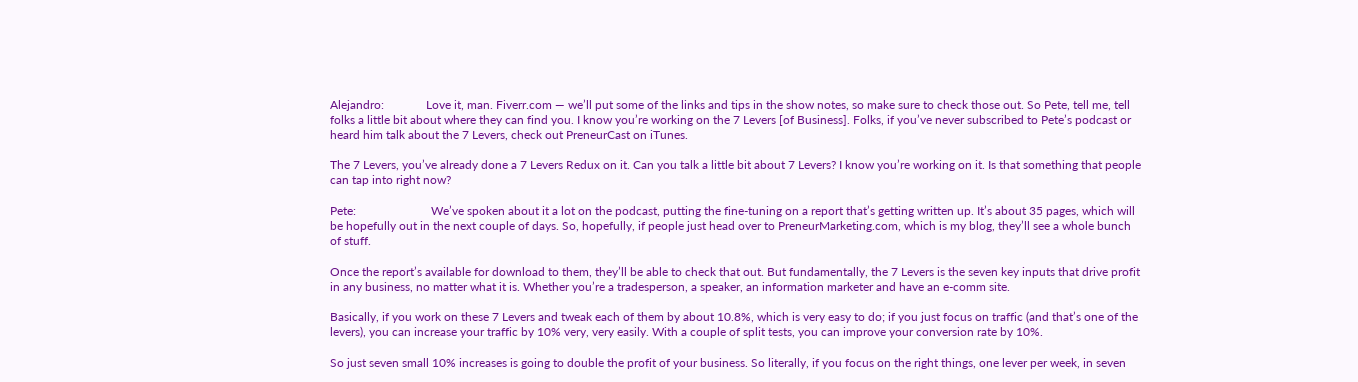Alejandro:              Love it, man. Fiverr.com — we’ll put some of the links and tips in the show notes, so make sure to check those out. So Pete, tell me, tell folks a little bit about where they can find you. I know you’re working on the 7 Levers [of Business]. Folks, if you’ve never subscribed to Pete’s podcast or heard him talk about the 7 Levers, check out PreneurCast on iTunes.

The 7 Levers, you’ve already done a 7 Levers Redux on it. Can you talk a little bit about 7 Levers? I know you’re working on it. Is that something that people can tap into right now?

Pete:                         We’ve spoken about it a lot on the podcast, putting the fine-tuning on a report that’s getting written up. It’s about 35 pages, which will be hopefully out in the next couple of days. So, hopefully, if people just head over to PreneurMarketing.com, which is my blog, they’ll see a whole bunch of stuff.

Once the report’s available for download to them, they’ll be able to check that out. But fundamentally, the 7 Levers is the seven key inputs that drive profit in any business, no matter what it is. Whether you’re a tradesperson, a speaker, an information marketer and have an e-comm site.

Basically, if you work on these 7 Levers and tweak each of them by about 10.8%, which is very easy to do; if you just focus on traffic (and that’s one of the levers), you can increase your traffic by 10% very, very easily. With a couple of split tests, you can improve your conversion rate by 10%.

So just seven small 10% increases is going to double the profit of your business. So literally, if you focus on the right things, one lever per week, in seven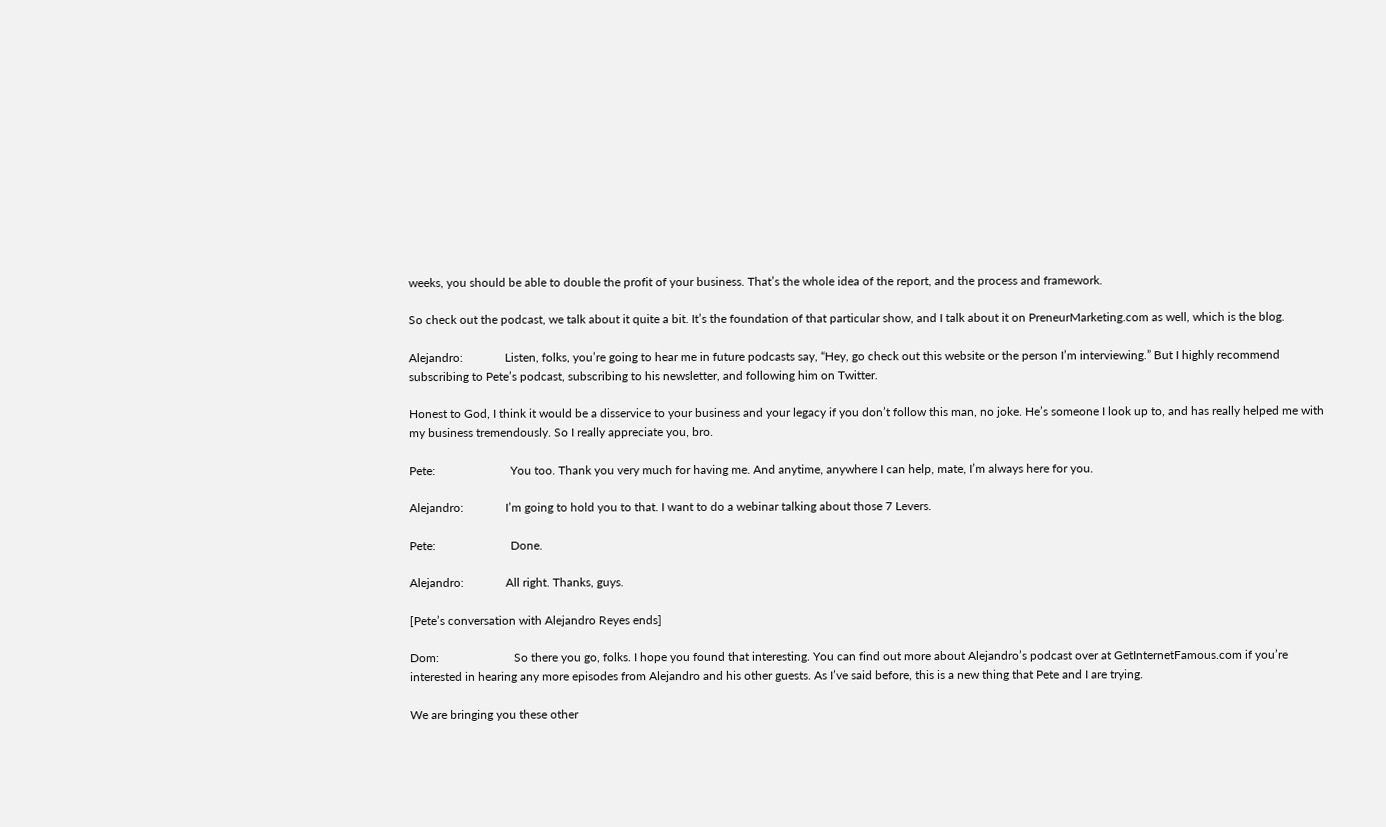weeks, you should be able to double the profit of your business. That’s the whole idea of the report, and the process and framework.

So check out the podcast, we talk about it quite a bit. It’s the foundation of that particular show, and I talk about it on PreneurMarketing.com as well, which is the blog.

Alejandro:              Listen, folks, you’re going to hear me in future podcasts say, “Hey, go check out this website or the person I’m interviewing.” But I highly recommend subscribing to Pete’s podcast, subscribing to his newsletter, and following him on Twitter.

Honest to God, I think it would be a disservice to your business and your legacy if you don’t follow this man, no joke. He’s someone I look up to, and has really helped me with my business tremendously. So I really appreciate you, bro.

Pete:                         You too. Thank you very much for having me. And anytime, anywhere I can help, mate, I’m always here for you.

Alejandro:              I’m going to hold you to that. I want to do a webinar talking about those 7 Levers.

Pete:                         Done.

Alejandro:              All right. Thanks, guys.

[Pete’s conversation with Alejandro Reyes ends]

Dom:                         So there you go, folks. I hope you found that interesting. You can find out more about Alejandro’s podcast over at GetInternetFamous.com if you’re interested in hearing any more episodes from Alejandro and his other guests. As I’ve said before, this is a new thing that Pete and I are trying.

We are bringing you these other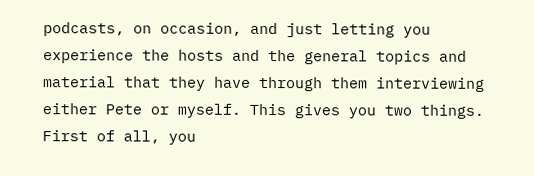podcasts, on occasion, and just letting you experience the hosts and the general topics and material that they have through them interviewing either Pete or myself. This gives you two things. First of all, you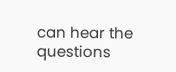can hear the questions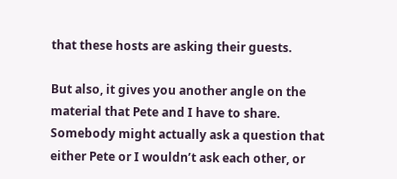that these hosts are asking their guests.

But also, it gives you another angle on the material that Pete and I have to share. Somebody might actually ask a question that either Pete or I wouldn’t ask each other, or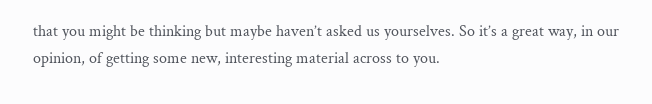that you might be thinking but maybe haven’t asked us yourselves. So it’s a great way, in our opinion, of getting some new, interesting material across to you.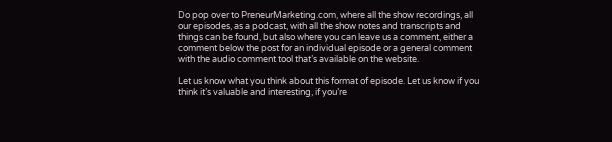Do pop over to PreneurMarketing.com, where all the show recordings, all our episodes, as a podcast, with all the show notes and transcripts and things can be found, but also where you can leave us a comment, either a comment below the post for an individual episode or a general comment with the audio comment tool that’s available on the website.

Let us know what you think about this format of episode. Let us know if you think it’s valuable and interesting, if you’re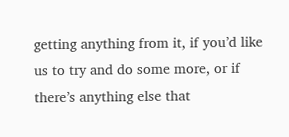getting anything from it, if you’d like us to try and do some more, or if there’s anything else that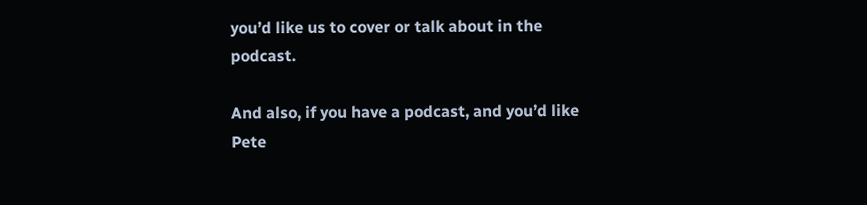you’d like us to cover or talk about in the podcast.

And also, if you have a podcast, and you’d like Pete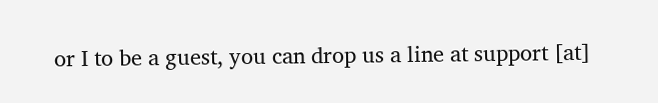or I to be a guest, you can drop us a line at support [at]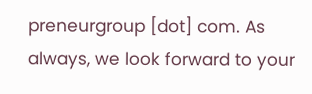preneurgroup [dot] com. As always, we look forward to your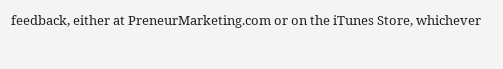feedback, either at PreneurMarketing.com or on the iTunes Store, whichever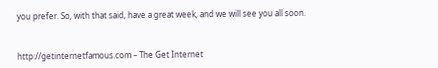you prefer. So, with that said, have a great week, and we will see you all soon.


http://getinternetfamous.com – The Get Internet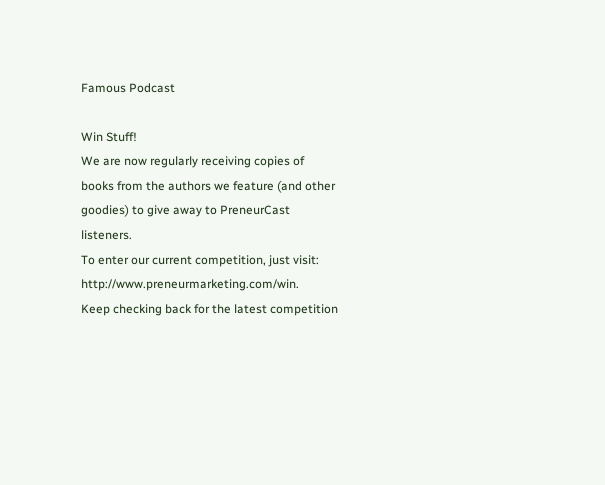Famous Podcast

Win Stuff!
We are now regularly receiving copies of books from the authors we feature (and other goodies) to give away to PreneurCast listeners.
To enter our current competition, just visit: http://www.preneurmarketing.com/win.
Keep checking back for the latest competition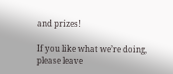and prizes!

If you like what we’re doing, please leave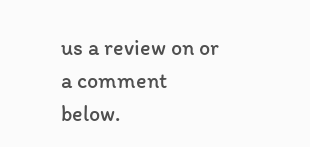us a review on or a comment below.